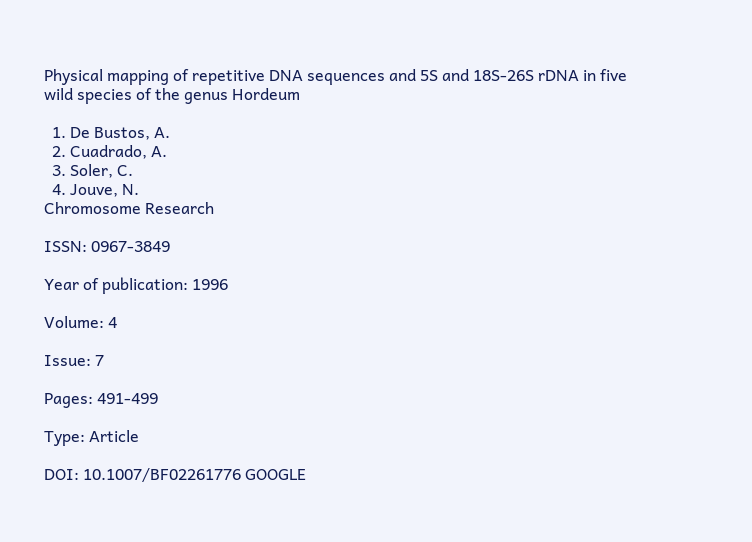Physical mapping of repetitive DNA sequences and 5S and 18S-26S rDNA in five wild species of the genus Hordeum

  1. De Bustos, A.
  2. Cuadrado, A.
  3. Soler, C.
  4. Jouve, N.
Chromosome Research

ISSN: 0967-3849

Year of publication: 1996

Volume: 4

Issue: 7

Pages: 491-499

Type: Article

DOI: 10.1007/BF02261776 GOOGLE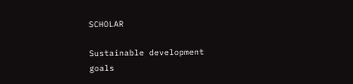SCHOLAR

Sustainable development goals